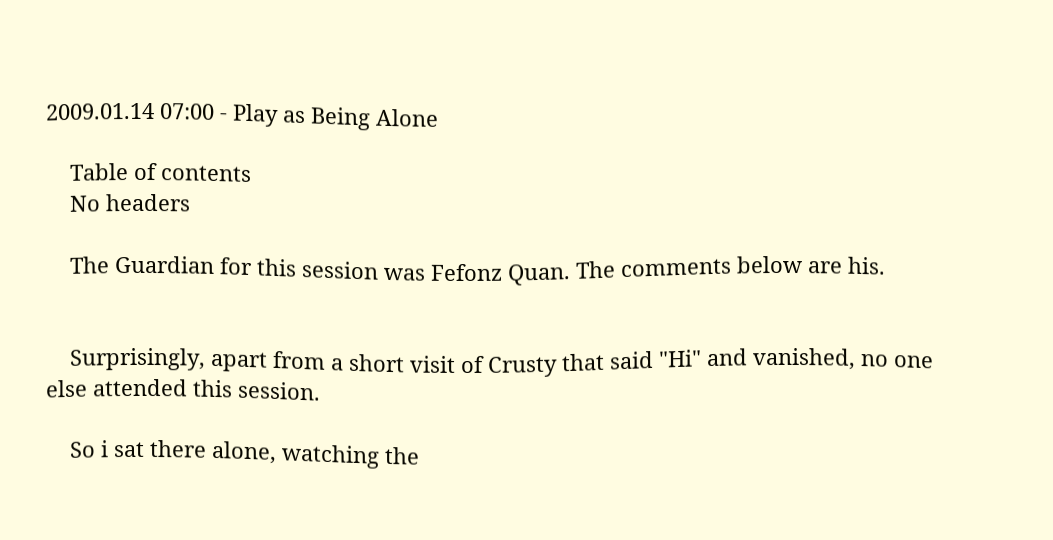2009.01.14 07:00 - Play as Being Alone

    Table of contents
    No headers

    The Guardian for this session was Fefonz Quan. The comments below are his.


    Surprisingly, apart from a short visit of Crusty that said "Hi" and vanished, no one else attended this session.

    So i sat there alone, watching the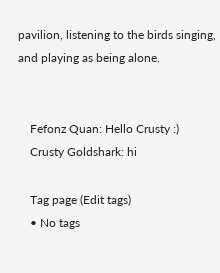pavilion, listening to the birds singing, and playing as being alone.


    Fefonz Quan: Hello Crusty :)
    Crusty Goldshark: hi

    Tag page (Edit tags)
    • No tags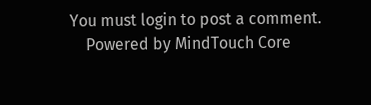You must login to post a comment.
    Powered by MindTouch Core